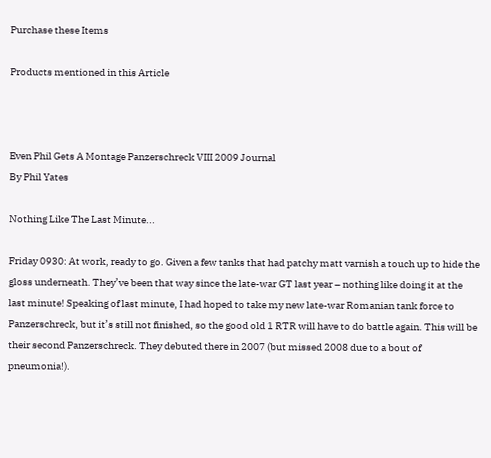Purchase these Items

Products mentioned in this Article



Even Phil Gets A Montage Panzerschreck VIII 2009 Journal
By Phil Yates

Nothing Like The Last Minute...

Friday 0930: At work, ready to go. Given a few tanks that had patchy matt varnish a touch up to hide the gloss underneath. They’ve been that way since the late-war GT last year – nothing like doing it at the last minute! Speaking of last minute, I had hoped to take my new late-war Romanian tank force to Panzerschreck, but it’s still not finished, so the good old 1 RTR will have to do battle again. This will be their second Panzerschreck. They debuted there in 2007 (but missed 2008 due to a bout of pneumonia!).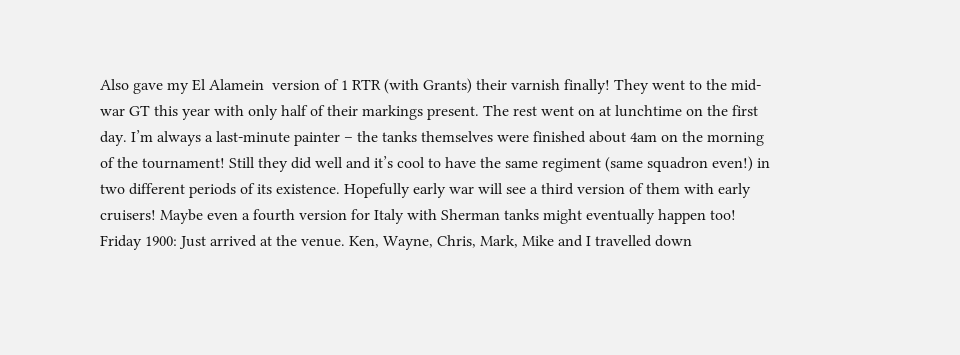Also gave my El Alamein  version of 1 RTR (with Grants) their varnish finally! They went to the mid-war GT this year with only half of their markings present. The rest went on at lunchtime on the first day. I’m always a last-minute painter – the tanks themselves were finished about 4am on the morning of the tournament! Still they did well and it’s cool to have the same regiment (same squadron even!) in two different periods of its existence. Hopefully early war will see a third version of them with early cruisers! Maybe even a fourth version for Italy with Sherman tanks might eventually happen too!
Friday 1900: Just arrived at the venue. Ken, Wayne, Chris, Mark, Mike and I travelled down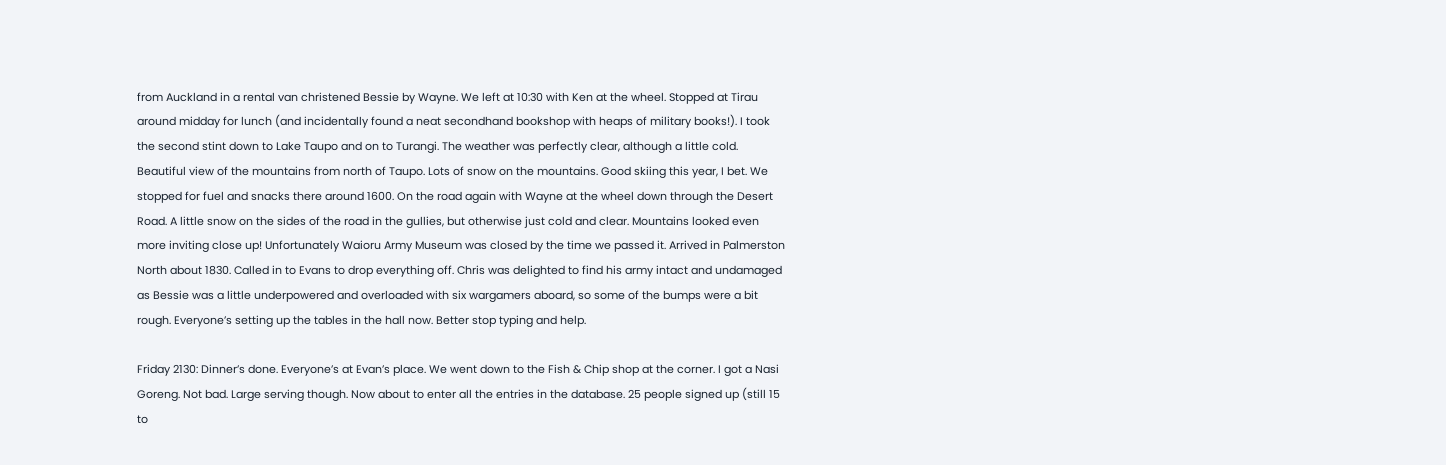from Auckland in a rental van christened Bessie by Wayne. We left at 10:30 with Ken at the wheel. Stopped at Tirau around midday for lunch (and incidentally found a neat secondhand bookshop with heaps of military books!). I took the second stint down to Lake Taupo and on to Turangi. The weather was perfectly clear, although a little cold. Beautiful view of the mountains from north of Taupo. Lots of snow on the mountains. Good skiing this year, I bet. We stopped for fuel and snacks there around 1600. On the road again with Wayne at the wheel down through the Desert Road. A little snow on the sides of the road in the gullies, but otherwise just cold and clear. Mountains looked even more inviting close up! Unfortunately Waioru Army Museum was closed by the time we passed it. Arrived in Palmerston North about 1830. Called in to Evans to drop everything off. Chris was delighted to find his army intact and undamaged as Bessie was a little underpowered and overloaded with six wargamers aboard, so some of the bumps were a bit rough. Everyone’s setting up the tables in the hall now. Better stop typing and help.

Friday 2130: Dinner’s done. Everyone’s at Evan’s place. We went down to the Fish & Chip shop at the corner. I got a Nasi Goreng. Not bad. Large serving though. Now about to enter all the entries in the database. 25 people signed up (still 15 to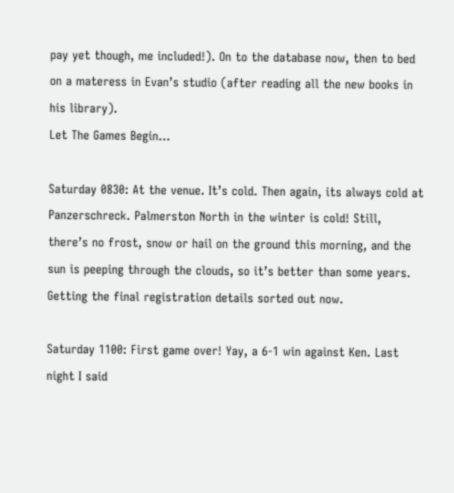pay yet though, me included!). On to the database now, then to bed on a materess in Evan’s studio (after reading all the new books in his library).
Let The Games Begin...

Saturday 0830: At the venue. It’s cold. Then again, its always cold at Panzerschreck. Palmerston North in the winter is cold! Still, there’s no frost, snow or hail on the ground this morning, and the sun is peeping through the clouds, so it’s better than some years. Getting the final registration details sorted out now.

Saturday 1100: First game over! Yay, a 6-1 win against Ken. Last night I said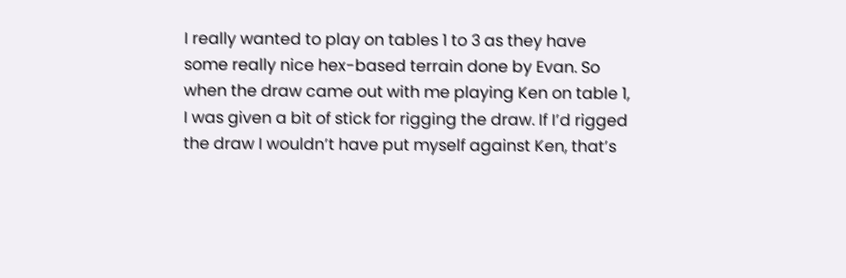I really wanted to play on tables 1 to 3 as they have some really nice hex-based terrain done by Evan. So when the draw came out with me playing Ken on table 1, I was given a bit of stick for rigging the draw. If I’d rigged the draw I wouldn’t have put myself against Ken, that’s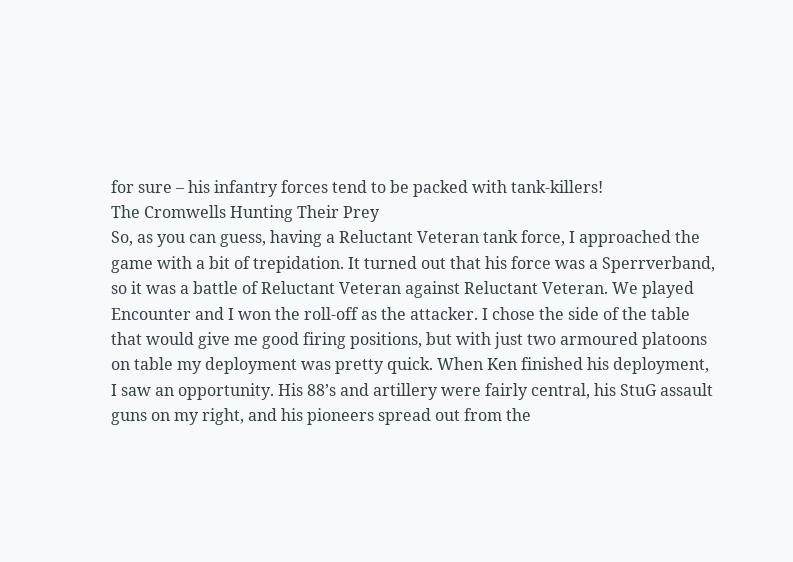for sure – his infantry forces tend to be packed with tank-killers!
The Cromwells Hunting Their Prey
So, as you can guess, having a Reluctant Veteran tank force, I approached the game with a bit of trepidation. It turned out that his force was a Sperrverband, so it was a battle of Reluctant Veteran against Reluctant Veteran. We played Encounter and I won the roll-off as the attacker. I chose the side of the table that would give me good firing positions, but with just two armoured platoons on table my deployment was pretty quick. When Ken finished his deployment, I saw an opportunity. His 88’s and artillery were fairly central, his StuG assault guns on my right, and his pioneers spread out from the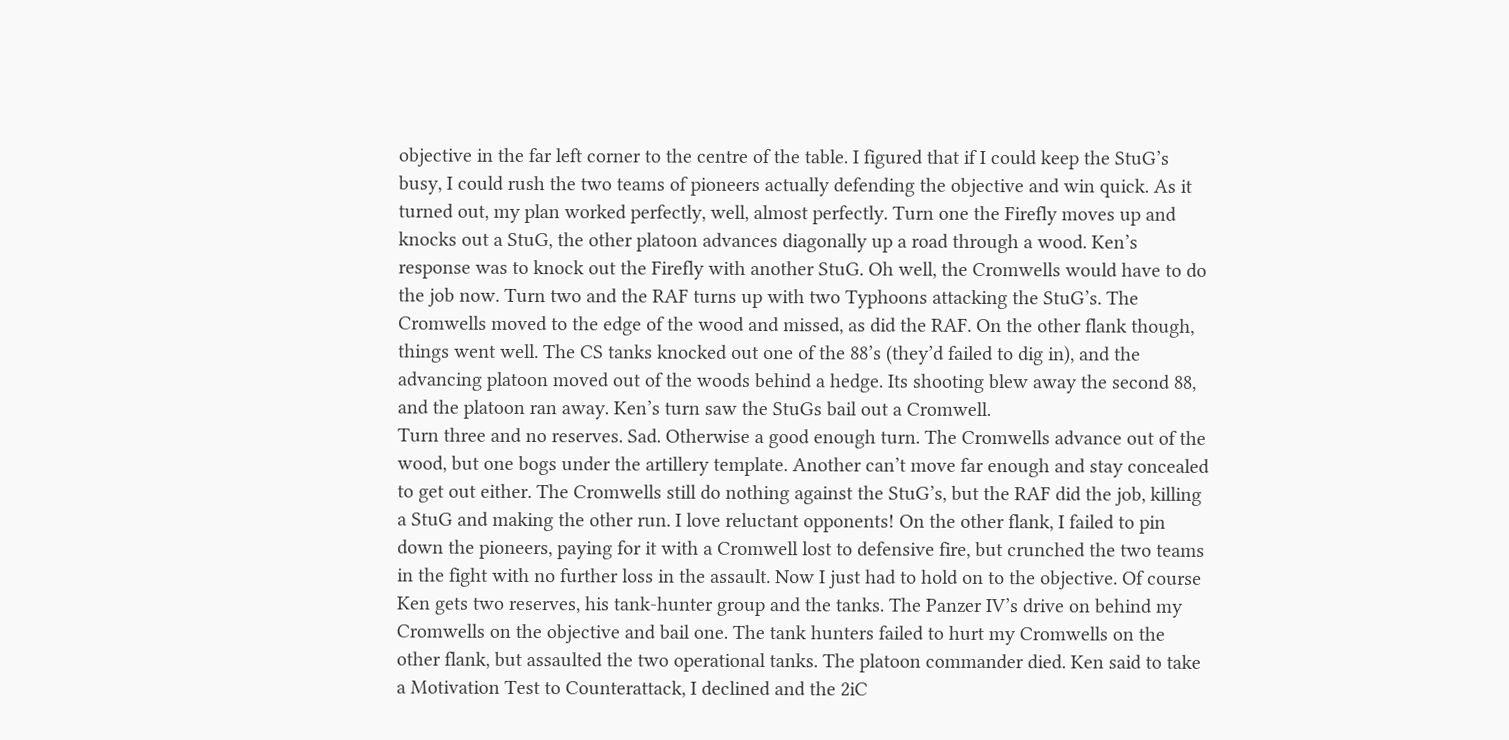objective in the far left corner to the centre of the table. I figured that if I could keep the StuG’s busy, I could rush the two teams of pioneers actually defending the objective and win quick. As it turned out, my plan worked perfectly, well, almost perfectly. Turn one the Firefly moves up and knocks out a StuG, the other platoon advances diagonally up a road through a wood. Ken’s response was to knock out the Firefly with another StuG. Oh well, the Cromwells would have to do the job now. Turn two and the RAF turns up with two Typhoons attacking the StuG’s. The Cromwells moved to the edge of the wood and missed, as did the RAF. On the other flank though, things went well. The CS tanks knocked out one of the 88’s (they’d failed to dig in), and the advancing platoon moved out of the woods behind a hedge. Its shooting blew away the second 88, and the platoon ran away. Ken’s turn saw the StuGs bail out a Cromwell.
Turn three and no reserves. Sad. Otherwise a good enough turn. The Cromwells advance out of the wood, but one bogs under the artillery template. Another can’t move far enough and stay concealed to get out either. The Cromwells still do nothing against the StuG’s, but the RAF did the job, killing a StuG and making the other run. I love reluctant opponents! On the other flank, I failed to pin down the pioneers, paying for it with a Cromwell lost to defensive fire, but crunched the two teams in the fight with no further loss in the assault. Now I just had to hold on to the objective. Of course Ken gets two reserves, his tank-hunter group and the tanks. The Panzer IV’s drive on behind my Cromwells on the objective and bail one. The tank hunters failed to hurt my Cromwells on the other flank, but assaulted the two operational tanks. The platoon commander died. Ken said to take a Motivation Test to Counterattack, I declined and the 2iC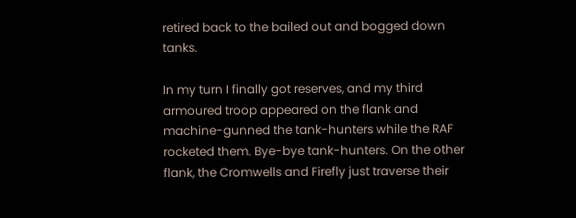retired back to the bailed out and bogged down tanks.

In my turn I finally got reserves, and my third armoured troop appeared on the flank and machine-gunned the tank-hunters while the RAF rocketed them. Bye-bye tank-hunters. On the other flank, the Cromwells and Firefly just traverse their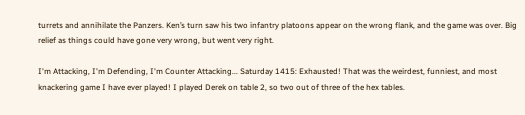turrets and annihilate the Panzers. Ken’s turn saw his two infantry platoons appear on the wrong flank, and the game was over. Big relief as things could have gone very wrong, but went very right.

I'm Attacking, I'm Defending, I'm Counter Attacking... Saturday 1415: Exhausted! That was the weirdest, funniest, and most knackering game I have ever played! I played Derek on table 2, so two out of three of the hex tables.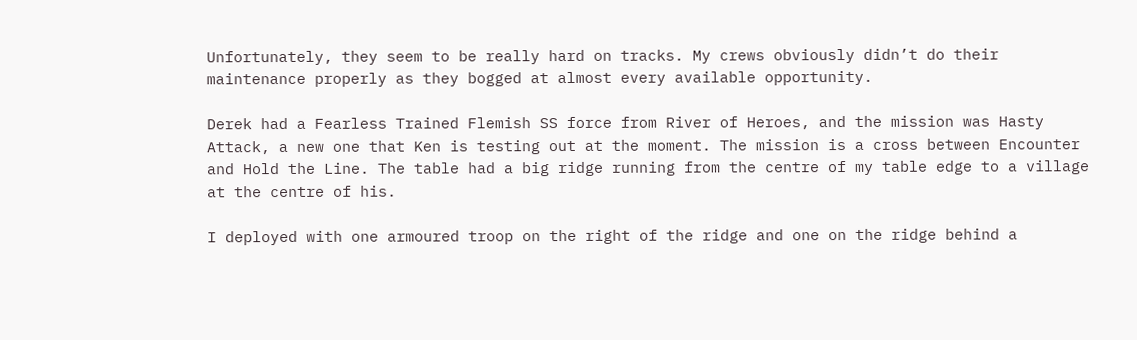Unfortunately, they seem to be really hard on tracks. My crews obviously didn’t do their maintenance properly as they bogged at almost every available opportunity.

Derek had a Fearless Trained Flemish SS force from River of Heroes, and the mission was Hasty Attack, a new one that Ken is testing out at the moment. The mission is a cross between Encounter and Hold the Line. The table had a big ridge running from the centre of my table edge to a village at the centre of his.

I deployed with one armoured troop on the right of the ridge and one on the ridge behind a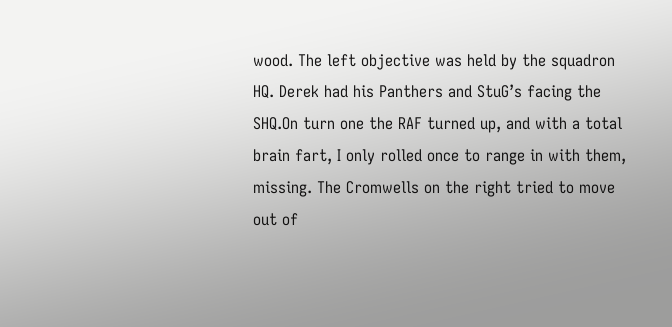wood. The left objective was held by the squadron HQ. Derek had his Panthers and StuG’s facing the SHQ.On turn one the RAF turned up, and with a total brain fart, I only rolled once to range in with them, missing. The Cromwells on the right tried to move out of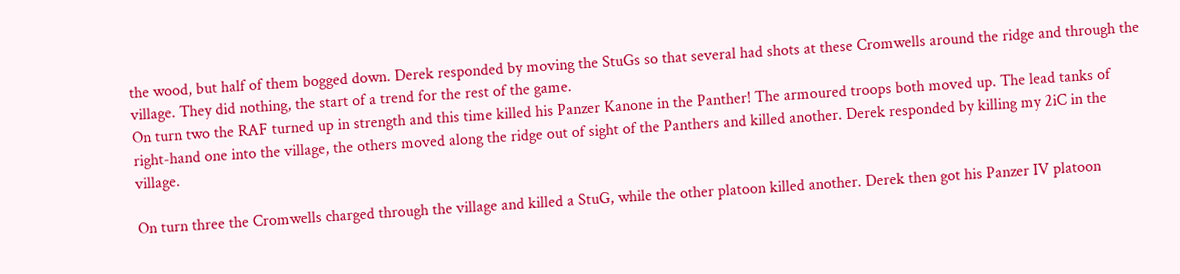the wood, but half of them bogged down. Derek responded by moving the StuGs so that several had shots at these Cromwells around the ridge and through the village. They did nothing, the start of a trend for the rest of the game.
On turn two the RAF turned up in strength and this time killed his Panzer Kanone in the Panther! The armoured troops both moved up. The lead tanks of right-hand one into the village, the others moved along the ridge out of sight of the Panthers and killed another. Derek responded by killing my 2iC in the village.

On turn three the Cromwells charged through the village and killed a StuG, while the other platoon killed another. Derek then got his Panzer IV platoon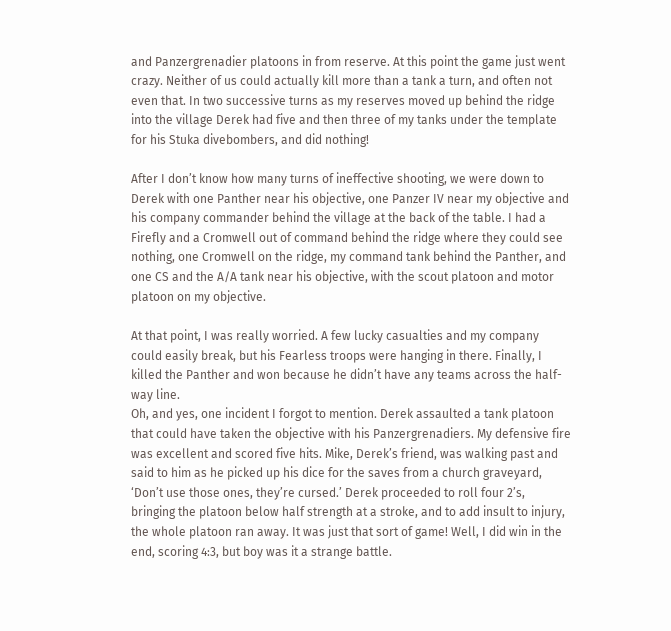and Panzergrenadier platoons in from reserve. At this point the game just went crazy. Neither of us could actually kill more than a tank a turn, and often not even that. In two successive turns as my reserves moved up behind the ridge into the village Derek had five and then three of my tanks under the template for his Stuka divebombers, and did nothing!

After I don’t know how many turns of ineffective shooting, we were down to Derek with one Panther near his objective, one Panzer IV near my objective and his company commander behind the village at the back of the table. I had a Firefly and a Cromwell out of command behind the ridge where they could see nothing, one Cromwell on the ridge, my command tank behind the Panther, and one CS and the A/A tank near his objective, with the scout platoon and motor platoon on my objective.

At that point, I was really worried. A few lucky casualties and my company could easily break, but his Fearless troops were hanging in there. Finally, I killed the Panther and won because he didn’t have any teams across the half-way line.
Oh, and yes, one incident I forgot to mention. Derek assaulted a tank platoon that could have taken the objective with his Panzergrenadiers. My defensive fire was excellent and scored five hits. Mike, Derek’s friend, was walking past and said to him as he picked up his dice for the saves from a church graveyard, ‘Don’t use those ones, they’re cursed.’ Derek proceeded to roll four 2’s, bringing the platoon below half strength at a stroke, and to add insult to injury, the whole platoon ran away. It was just that sort of game! Well, I did win in the end, scoring 4:3, but boy was it a strange battle.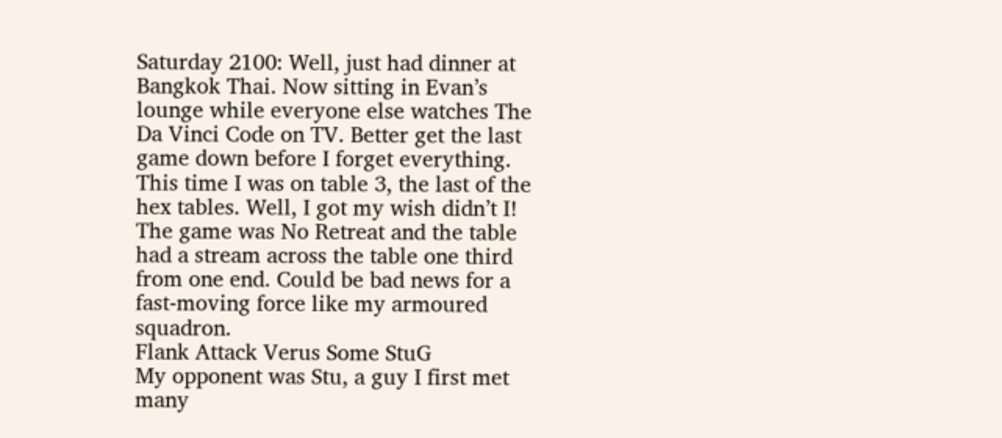Saturday 2100: Well, just had dinner at Bangkok Thai. Now sitting in Evan’s lounge while everyone else watches The Da Vinci Code on TV. Better get the last game down before I forget everything. This time I was on table 3, the last of the hex tables. Well, I got my wish didn’t I! The game was No Retreat and the table had a stream across the table one third from one end. Could be bad news for a fast-moving force like my armoured squadron.
Flank Attack Verus Some StuG
My opponent was Stu, a guy I first met many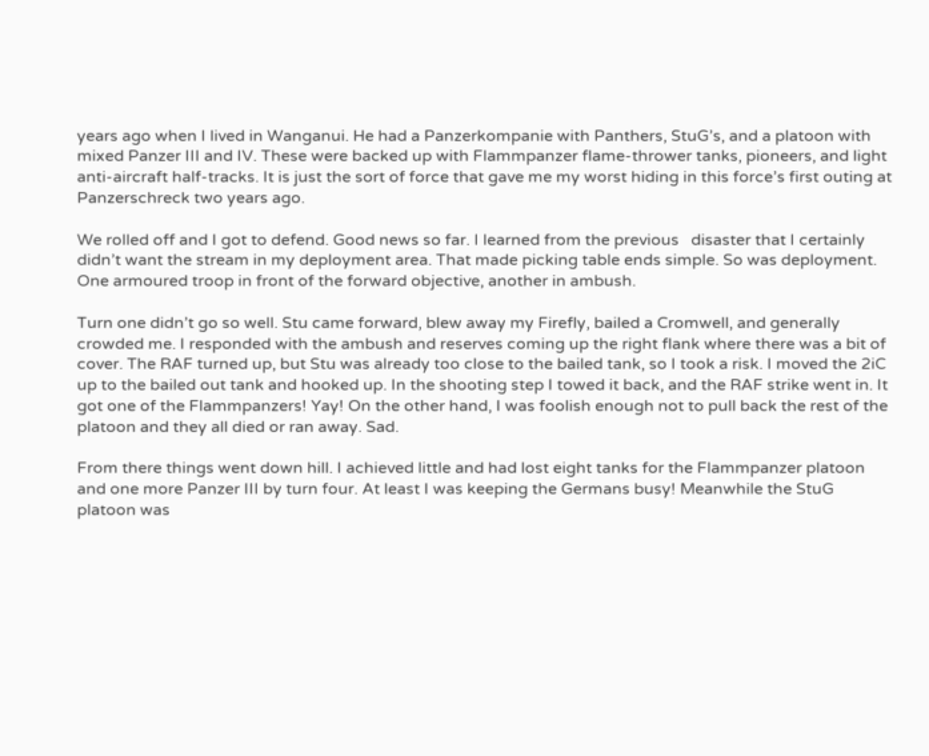years ago when I lived in Wanganui. He had a Panzerkompanie with Panthers, StuG’s, and a platoon with mixed Panzer III and IV. These were backed up with Flammpanzer flame-thrower tanks, pioneers, and light anti-aircraft half-tracks. It is just the sort of force that gave me my worst hiding in this force’s first outing at Panzerschreck two years ago.

We rolled off and I got to defend. Good news so far. I learned from the previous   disaster that I certainly didn’t want the stream in my deployment area. That made picking table ends simple. So was deployment. One armoured troop in front of the forward objective, another in ambush.

Turn one didn’t go so well. Stu came forward, blew away my Firefly, bailed a Cromwell, and generally crowded me. I responded with the ambush and reserves coming up the right flank where there was a bit of cover. The RAF turned up, but Stu was already too close to the bailed tank, so I took a risk. I moved the 2iC up to the bailed out tank and hooked up. In the shooting step I towed it back, and the RAF strike went in. It got one of the Flammpanzers! Yay! On the other hand, I was foolish enough not to pull back the rest of the platoon and they all died or ran away. Sad.

From there things went down hill. I achieved little and had lost eight tanks for the Flammpanzer platoon and one more Panzer III by turn four. At least I was keeping the Germans busy! Meanwhile the StuG platoon was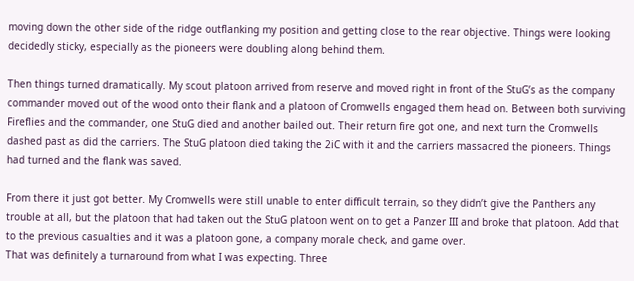moving down the other side of the ridge outflanking my position and getting close to the rear objective. Things were looking decidedly sticky, especially as the pioneers were doubling along behind them.

Then things turned dramatically. My scout platoon arrived from reserve and moved right in front of the StuG’s as the company commander moved out of the wood onto their flank and a platoon of Cromwells engaged them head on. Between both surviving Fireflies and the commander, one StuG died and another bailed out. Their return fire got one, and next turn the Cromwells dashed past as did the carriers. The StuG platoon died taking the 2iC with it and the carriers massacred the pioneers. Things had turned and the flank was saved.

From there it just got better. My Cromwells were still unable to enter difficult terrain, so they didn’t give the Panthers any trouble at all, but the platoon that had taken out the StuG platoon went on to get a Panzer III and broke that platoon. Add that to the previous casualties and it was a platoon gone, a company morale check, and game over.
That was definitely a turnaround from what I was expecting. Three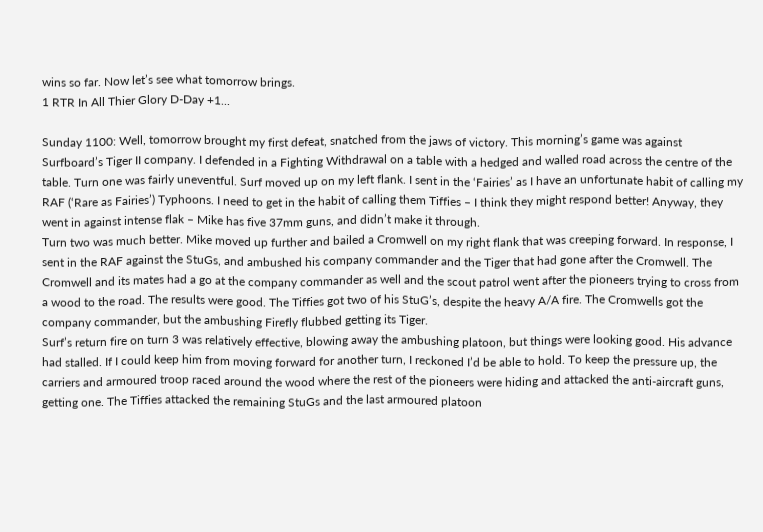wins so far. Now let’s see what tomorrow brings.
1 RTR In All Thier Glory D-Day +1...

Sunday 1100: Well, tomorrow brought my first defeat, snatched from the jaws of victory. This morning’s game was against Surfboard’s Tiger II company. I defended in a Fighting Withdrawal on a table with a hedged and walled road across the centre of the table. Turn one was fairly uneventful. Surf moved up on my left flank. I sent in the ‘Fairies’ as I have an unfortunate habit of calling my RAF (‘Rare as Fairies’) Typhoons. I need to get in the habit of calling them Tiffies – I think they might respond better! Anyway, they went in against intense flak – Mike has five 37mm guns, and didn’t make it through.
Turn two was much better. Mike moved up further and bailed a Cromwell on my right flank that was creeping forward. In response, I sent in the RAF against the StuGs, and ambushed his company commander and the Tiger that had gone after the Cromwell. The Cromwell and its mates had a go at the company commander as well and the scout patrol went after the pioneers trying to cross from a wood to the road. The results were good. The Tiffies got two of his StuG’s, despite the heavy A/A fire. The Cromwells got the company commander, but the ambushing Firefly flubbed getting its Tiger.
Surf’s return fire on turn 3 was relatively effective, blowing away the ambushing platoon, but things were looking good. His advance had stalled. If I could keep him from moving forward for another turn, I reckoned I’d be able to hold. To keep the pressure up, the carriers and armoured troop raced around the wood where the rest of the pioneers were hiding and attacked the anti-aircraft guns, getting one. The Tiffies attacked the remaining StuGs and the last armoured platoon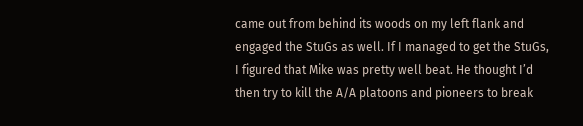came out from behind its woods on my left flank and engaged the StuGs as well. If I managed to get the StuGs, I figured that Mike was pretty well beat. He thought I’d then try to kill the A/A platoons and pioneers to break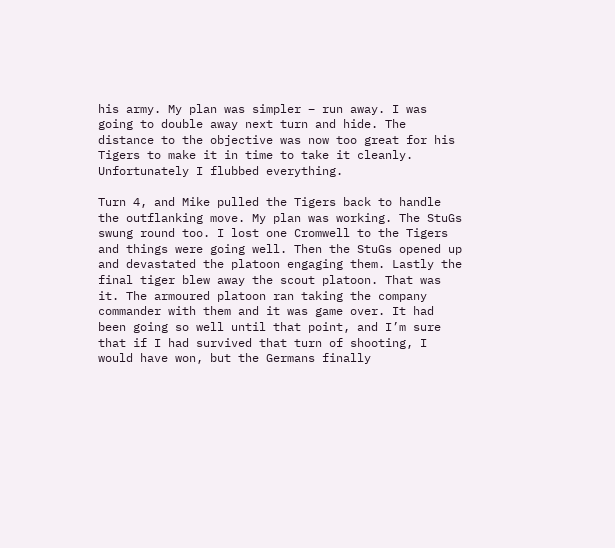his army. My plan was simpler – run away. I was going to double away next turn and hide. The distance to the objective was now too great for his Tigers to make it in time to take it cleanly. Unfortunately I flubbed everything.

Turn 4, and Mike pulled the Tigers back to handle the outflanking move. My plan was working. The StuGs swung round too. I lost one Cromwell to the Tigers and things were going well. Then the StuGs opened up and devastated the platoon engaging them. Lastly the final tiger blew away the scout platoon. That was it. The armoured platoon ran taking the company commander with them and it was game over. It had been going so well until that point, and I’m sure that if I had survived that turn of shooting, I would have won, but the Germans finally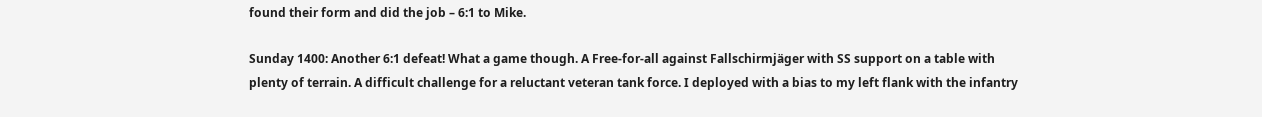found their form and did the job – 6:1 to Mike.

Sunday 1400: Another 6:1 defeat! What a game though. A Free-for-all against Fallschirmjäger with SS support on a table with plenty of terrain. A difficult challenge for a reluctant veteran tank force. I deployed with a bias to my left flank with the infantry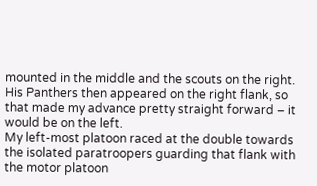mounted in the middle and the scouts on the right. His Panthers then appeared on the right flank, so that made my advance pretty straight forward – it would be on the left.
My left-most platoon raced at the double towards the isolated paratroopers guarding that flank with the motor platoon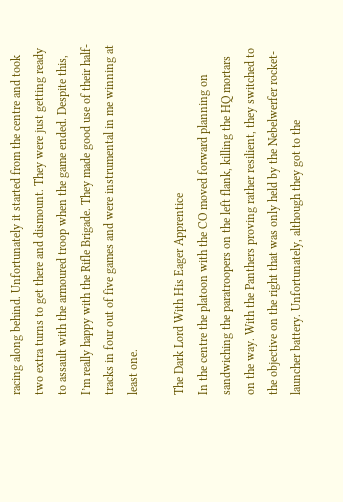racing along behind. Unfortunately it started from the centre and took two extra turns to get there and dismount. They were just getting ready to assault with the armoured troop when the game ended. Despite this, I’m really happy with the Rifle Brigade. They made good use of their half-tracks in four out of five games and were instrumental in me winning at least one.

The Dark Lord With His Eager Apprentice
In the centre the platoon with the CO moved forward planning on sandwiching the paratroopers on the left flank, killing the HQ mortars on the way. With the Panthers proving rather resilient, they switched to the objective on the right that was only held by the Nebelwerfer rocket-launcher battery. Unfortunately, although they got to the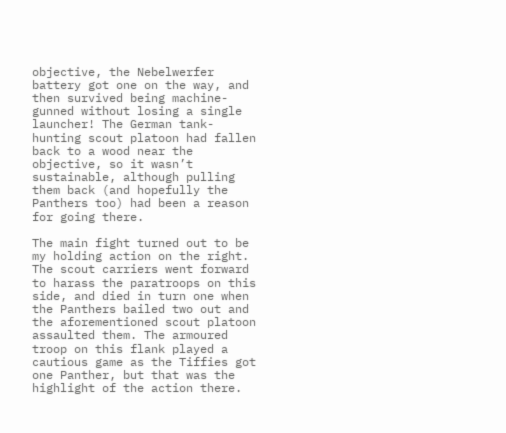objective, the Nebelwerfer battery got one on the way, and then survived being machine-gunned without losing a single launcher! The German tank-hunting scout platoon had fallen back to a wood near the objective, so it wasn’t sustainable, although pulling them back (and hopefully the Panthers too) had been a reason for going there.

The main fight turned out to be my holding action on the right. The scout carriers went forward to harass the paratroops on this side, and died in turn one when the Panthers bailed two out and the aforementioned scout platoon assaulted them. The armoured troop on this flank played a cautious game as the Tiffies got one Panther, but that was the highlight of the action there.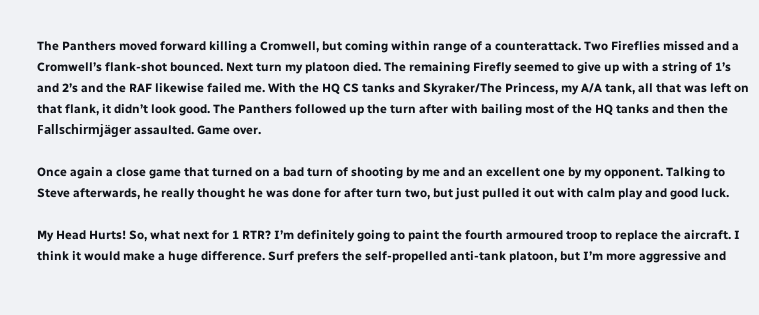The Panthers moved forward killing a Cromwell, but coming within range of a counterattack. Two Fireflies missed and a Cromwell’s flank-shot bounced. Next turn my platoon died. The remaining Firefly seemed to give up with a string of 1’s and 2’s and the RAF likewise failed me. With the HQ CS tanks and Skyraker/The Princess, my A/A tank, all that was left on that flank, it didn’t look good. The Panthers followed up the turn after with bailing most of the HQ tanks and then the Fallschirmjäger assaulted. Game over.

Once again a close game that turned on a bad turn of shooting by me and an excellent one by my opponent. Talking to Steve afterwards, he really thought he was done for after turn two, but just pulled it out with calm play and good luck.

My Head Hurts! So, what next for 1 RTR? I’m definitely going to paint the fourth armoured troop to replace the aircraft. I think it would make a huge difference. Surf prefers the self-propelled anti-tank platoon, but I’m more aggressive and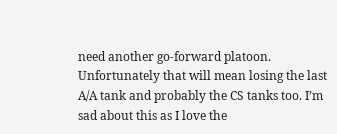need another go-forward platoon. Unfortunately that will mean losing the last A/A tank and probably the CS tanks too. I’m sad about this as I love the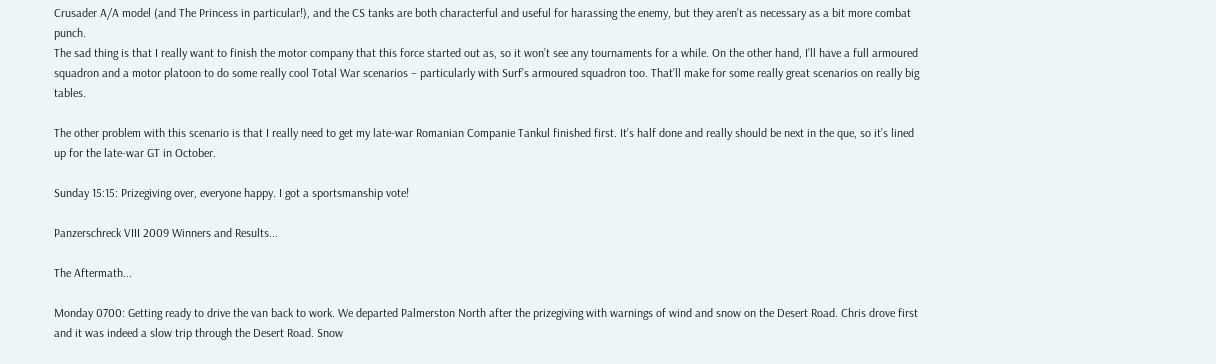Crusader A/A model (and The Princess in particular!), and the CS tanks are both characterful and useful for harassing the enemy, but they aren’t as necessary as a bit more combat punch.
The sad thing is that I really want to finish the motor company that this force started out as, so it won’t see any tournaments for a while. On the other hand, I’ll have a full armoured squadron and a motor platoon to do some really cool Total War scenarios – particularly with Surf’s armoured squadron too. That’ll make for some really great scenarios on really big tables.

The other problem with this scenario is that I really need to get my late-war Romanian Companie Tankul finished first. It’s half done and really should be next in the que, so it’s lined up for the late-war GT in October.

Sunday 15:15: Prizegiving over, everyone happy. I got a sportsmanship vote!

Panzerschreck VIII 2009 Winners and Results...

The Aftermath...

Monday 0700: Getting ready to drive the van back to work. We departed Palmerston North after the prizegiving with warnings of wind and snow on the Desert Road. Chris drove first and it was indeed a slow trip through the Desert Road. Snow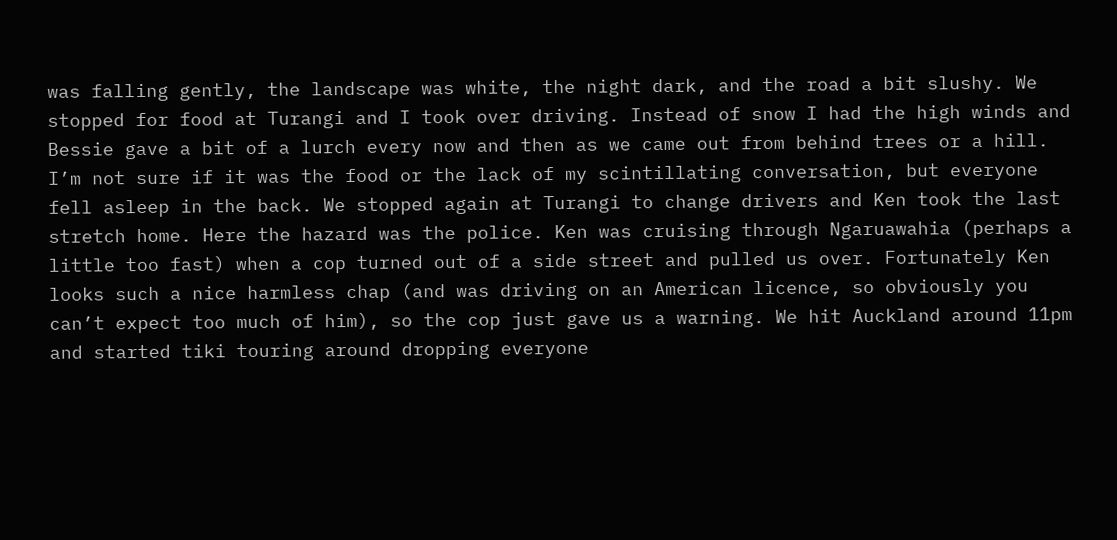was falling gently, the landscape was white, the night dark, and the road a bit slushy. We stopped for food at Turangi and I took over driving. Instead of snow I had the high winds and Bessie gave a bit of a lurch every now and then as we came out from behind trees or a hill. I’m not sure if it was the food or the lack of my scintillating conversation, but everyone fell asleep in the back. We stopped again at Turangi to change drivers and Ken took the last stretch home. Here the hazard was the police. Ken was cruising through Ngaruawahia (perhaps a little too fast) when a cop turned out of a side street and pulled us over. Fortunately Ken looks such a nice harmless chap (and was driving on an American licence, so obviously you can’t expect too much of him), so the cop just gave us a warning. We hit Auckland around 11pm and started tiki touring around dropping everyone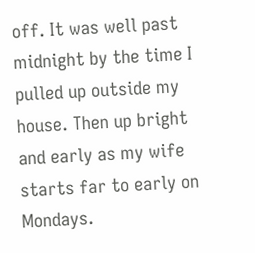off. It was well past midnight by the time I pulled up outside my house. Then up bright and early as my wife starts far to early on Mondays.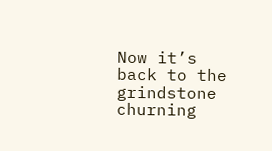Now it’s back to the grindstone churning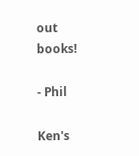out books!

- Phil

Ken's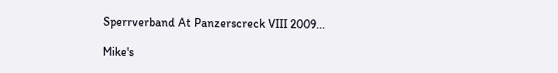Sperrverband At Panzerscreck VIII 2009...

Mike's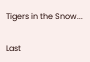Tigers in the Snow...

Last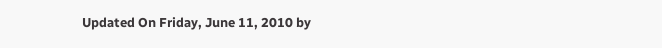Updated On Friday, June 11, 2010 by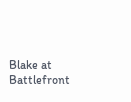Blake at Battlefront